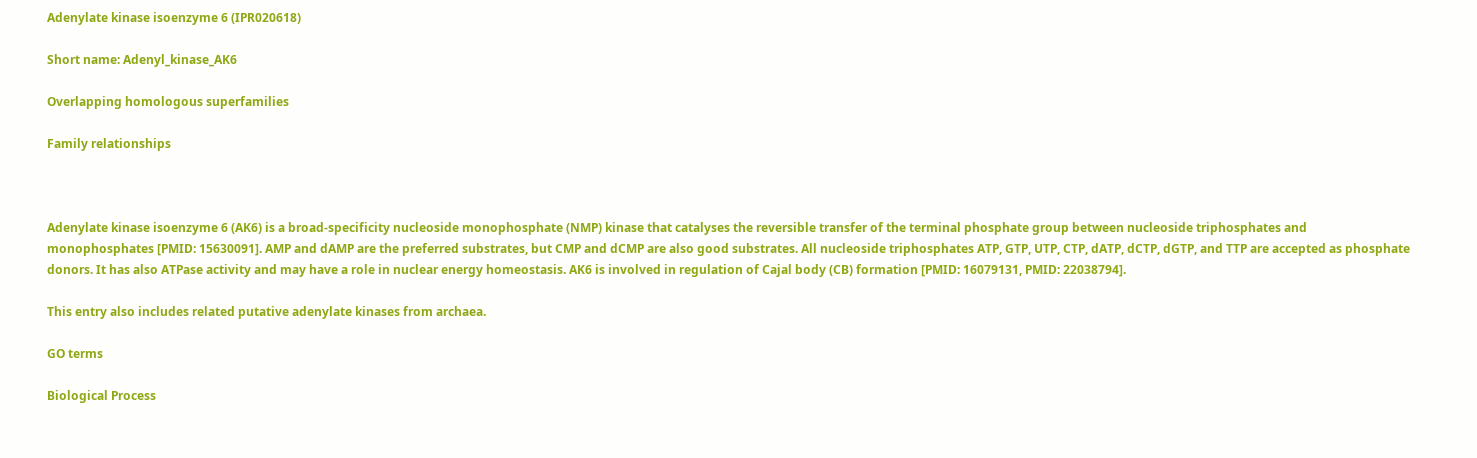Adenylate kinase isoenzyme 6 (IPR020618)

Short name: Adenyl_kinase_AK6

Overlapping homologous superfamilies

Family relationships



Adenylate kinase isoenzyme 6 (AK6) is a broad-specificity nucleoside monophosphate (NMP) kinase that catalyses the reversible transfer of the terminal phosphate group between nucleoside triphosphates and monophosphates [PMID: 15630091]. AMP and dAMP are the preferred substrates, but CMP and dCMP are also good substrates. All nucleoside triphosphates ATP, GTP, UTP, CTP, dATP, dCTP, dGTP, and TTP are accepted as phosphate donors. It has also ATPase activity and may have a role in nuclear energy homeostasis. AK6 is involved in regulation of Cajal body (CB) formation [PMID: 16079131, PMID: 22038794].

This entry also includes related putative adenylate kinases from archaea.

GO terms

Biological Process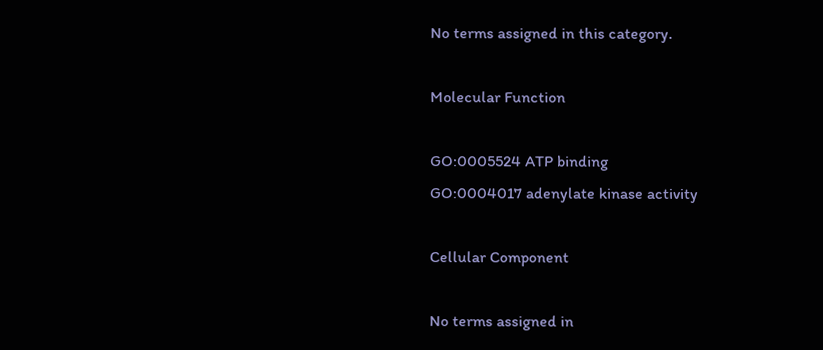No terms assigned in this category.

Molecular Function

GO:0005524 ATP binding
GO:0004017 adenylate kinase activity

Cellular Component

No terms assigned in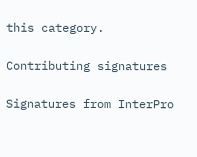this category.

Contributing signatures

Signatures from InterPro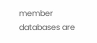member databases are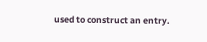used to construct an entry.